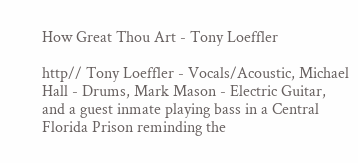How Great Thou Art - Tony Loeffler

http// Tony Loeffler - Vocals/Acoustic, Michael Hall - Drums, Mark Mason - Electric Guitar, and a guest inmate playing bass in a Central Florida Prison reminding the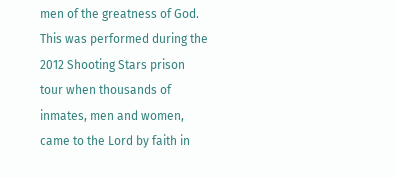men of the greatness of God. This was performed during the 2012 Shooting Stars prison tour when thousands of inmates, men and women, came to the Lord by faith in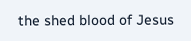the shed blood of Jesus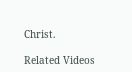Christ.

Related Videos